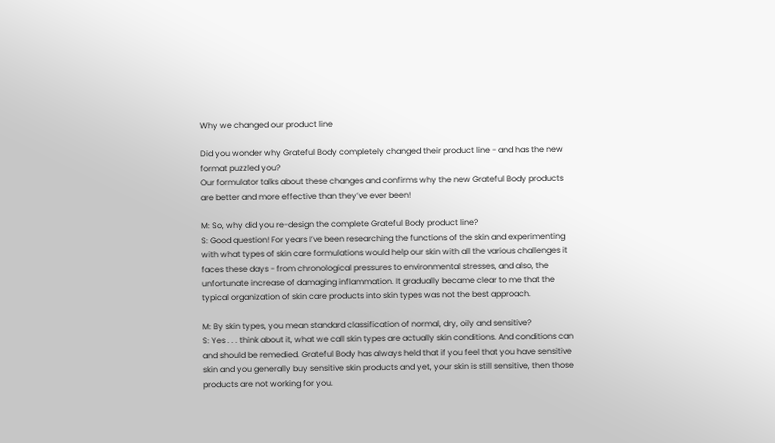Why we changed our product line

Did you wonder why Grateful Body completely changed their product line - and has the new format puzzled you?
Our formulator talks about these changes and confirms why the new Grateful Body products are better and more effective than they’ve ever been!

M: So, why did you re-design the complete Grateful Body product line?
S: Good question! For years I’ve been researching the functions of the skin and experimenting with what types of skin care formulations would help our skin with all the various challenges it faces these days - from chronological pressures to environmental stresses, and also, the unfortunate increase of damaging inflammation. It gradually became clear to me that the typical organization of skin care products into skin types was not the best approach.

M: By skin types, you mean standard classification of normal, dry, oily and sensitive?
S: Yes . . . think about it, what we call skin types are actually skin conditions. And conditions can and should be remedied. Grateful Body has always held that if you feel that you have sensitive skin and you generally buy sensitive skin products and yet, your skin is still sensitive, then those products are not working for you.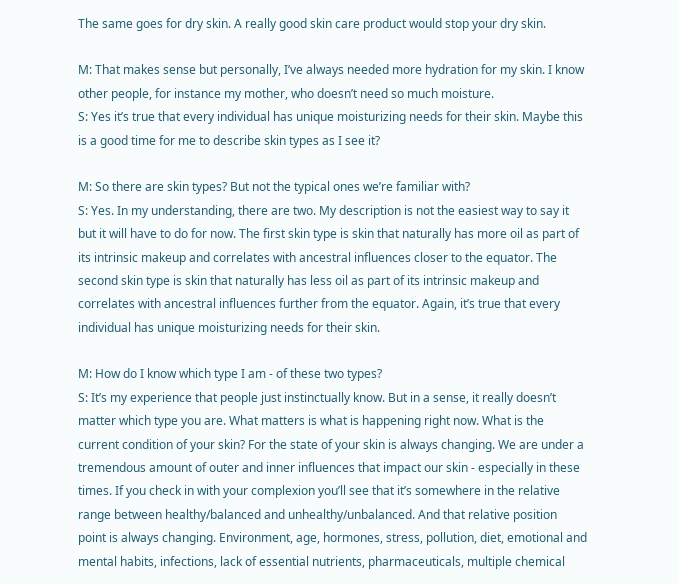The same goes for dry skin. A really good skin care product would stop your dry skin.

M: That makes sense but personally, I’ve always needed more hydration for my skin. I know other people, for instance my mother, who doesn’t need so much moisture.
S: Yes it’s true that every individual has unique moisturizing needs for their skin. Maybe this is a good time for me to describe skin types as I see it?

M: So there are skin types? But not the typical ones we’re familiar with?
S: Yes. In my understanding, there are two. My description is not the easiest way to say it but it will have to do for now. The first skin type is skin that naturally has more oil as part of its intrinsic makeup and correlates with ancestral influences closer to the equator. The second skin type is skin that naturally has less oil as part of its intrinsic makeup and correlates with ancestral influences further from the equator. Again, it’s true that every individual has unique moisturizing needs for their skin.

M: How do I know which type I am - of these two types?
S: It’s my experience that people just instinctually know. But in a sense, it really doesn’t matter which type you are. What matters is what is happening right now. What is the current condition of your skin? For the state of your skin is always changing. We are under a tremendous amount of outer and inner influences that impact our skin - especially in these times. If you check in with your complexion you’ll see that it’s somewhere in the relative range between healthy/balanced and unhealthy/unbalanced. And that relative position point is always changing. Environment, age, hormones, stress, pollution, diet, emotional and mental habits, infections, lack of essential nutrients, pharmaceuticals, multiple chemical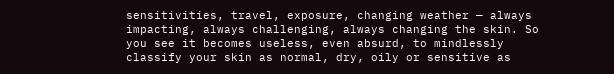sensitivities, travel, exposure, changing weather — always impacting, always challenging, always changing the skin. So you see it becomes useless, even absurd, to mindlessly classify your skin as normal, dry, oily or sensitive as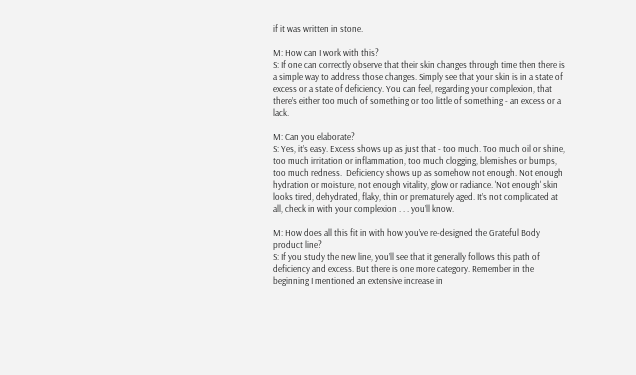if it was written in stone.

M: How can I work with this?
S: If one can correctly observe that their skin changes through time then there is a simple way to address those changes. Simply see that your skin is in a state of excess or a state of deficiency. You can feel, regarding your complexion, that there’s either too much of something or too little of something - an excess or a lack.

M: Can you elaborate?
S: Yes, it’s easy. Excess shows up as just that - too much. Too much oil or shine, too much irritation or inflammation, too much clogging, blemishes or bumps, too much redness.  Deficiency shows up as somehow not enough. Not enough hydration or moisture, not enough vitality, glow or radiance. 'Not enough' skin looks tired, dehydrated, flaky, thin or prematurely aged. It’s not complicated at all, check in with your complexion . . . you’ll know.

M: How does all this fit in with how you’ve re-designed the Grateful Body product line?
S: If you study the new line, you’ll see that it generally follows this path of deficiency and excess. But there is one more category. Remember in the beginning I mentioned an extensive increase in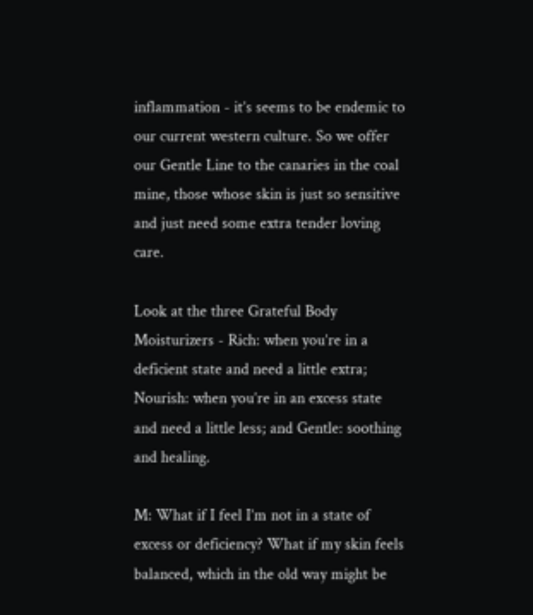inflammation - it’s seems to be endemic to our current western culture. So we offer our Gentle Line to the canaries in the coal mine, those whose skin is just so sensitive and just need some extra tender loving care.

Look at the three Grateful Body Moisturizers - Rich: when you’re in a deficient state and need a little extra; Nourish: when you’re in an excess state and need a little less; and Gentle: soothing and healing.

M: What if I feel I’m not in a state of excess or deficiency? What if my skin feels balanced, which in the old way might be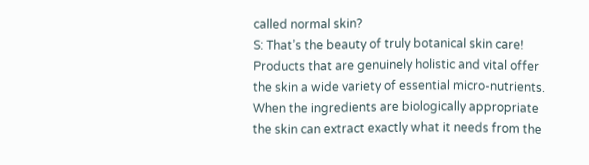called normal skin?
S: That’s the beauty of truly botanical skin care! Products that are genuinely holistic and vital offer the skin a wide variety of essential micro-nutrients. When the ingredients are biologically appropriate the skin can extract exactly what it needs from the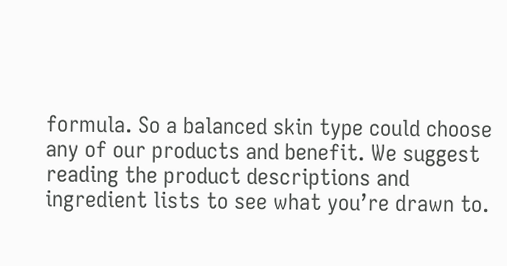formula. So a balanced skin type could choose any of our products and benefit. We suggest reading the product descriptions and ingredient lists to see what you’re drawn to.